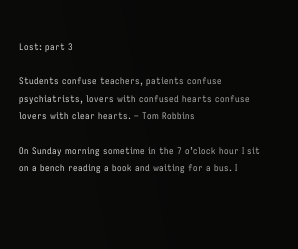Lost: part 3

Students confuse teachers, patients confuse psychiatrists, lovers with confused hearts confuse lovers with clear hearts. – Tom Robbins

On Sunday morning sometime in the 7 o’clock hour I sit on a bench reading a book and waiting for a bus. I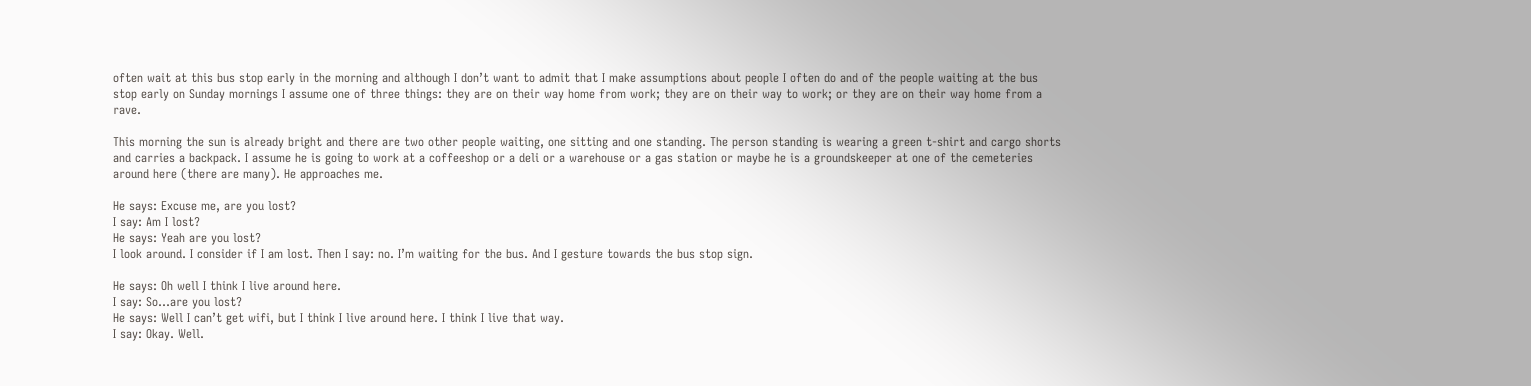often wait at this bus stop early in the morning and although I don’t want to admit that I make assumptions about people I often do and of the people waiting at the bus stop early on Sunday mornings I assume one of three things: they are on their way home from work; they are on their way to work; or they are on their way home from a rave.

This morning the sun is already bright and there are two other people waiting, one sitting and one standing. The person standing is wearing a green t-shirt and cargo shorts and carries a backpack. I assume he is going to work at a coffeeshop or a deli or a warehouse or a gas station or maybe he is a groundskeeper at one of the cemeteries around here (there are many). He approaches me.

He says: Excuse me, are you lost?
I say: Am I lost?
He says: Yeah are you lost?
I look around. I consider if I am lost. Then I say: no. I’m waiting for the bus. And I gesture towards the bus stop sign.

He says: Oh well I think I live around here.
I say: So…are you lost?
He says: Well I can’t get wifi, but I think I live around here. I think I live that way.
I say: Okay. Well.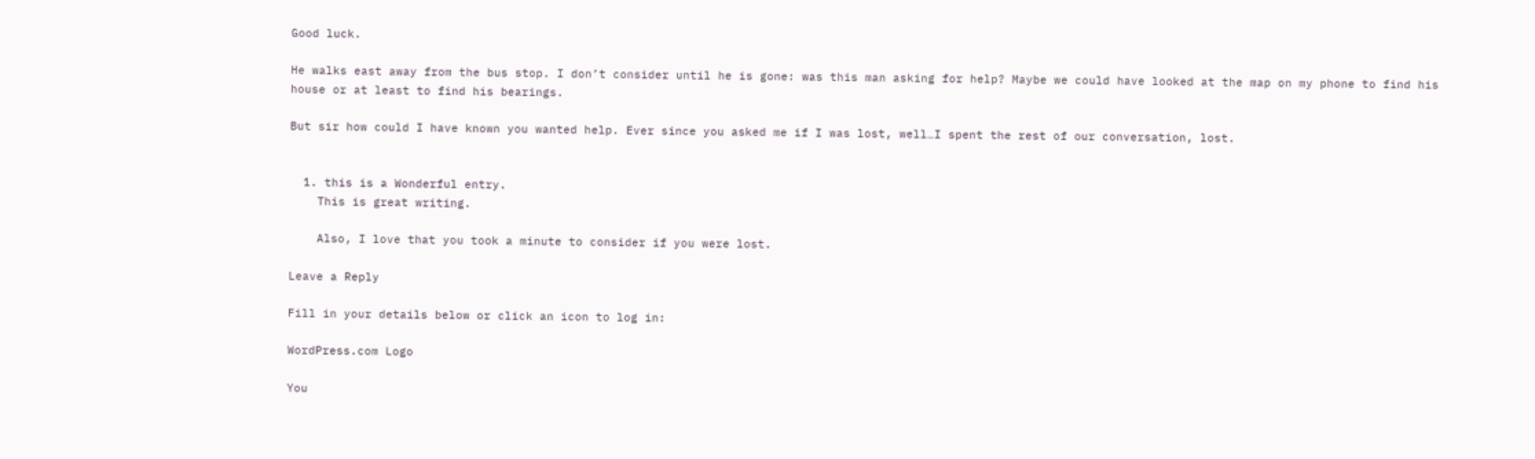Good luck.

He walks east away from the bus stop. I don’t consider until he is gone: was this man asking for help? Maybe we could have looked at the map on my phone to find his house or at least to find his bearings.

But sir how could I have known you wanted help. Ever since you asked me if I was lost, well…I spent the rest of our conversation, lost.


  1. this is a Wonderful entry.
    This is great writing.

    Also, I love that you took a minute to consider if you were lost.

Leave a Reply

Fill in your details below or click an icon to log in:

WordPress.com Logo

You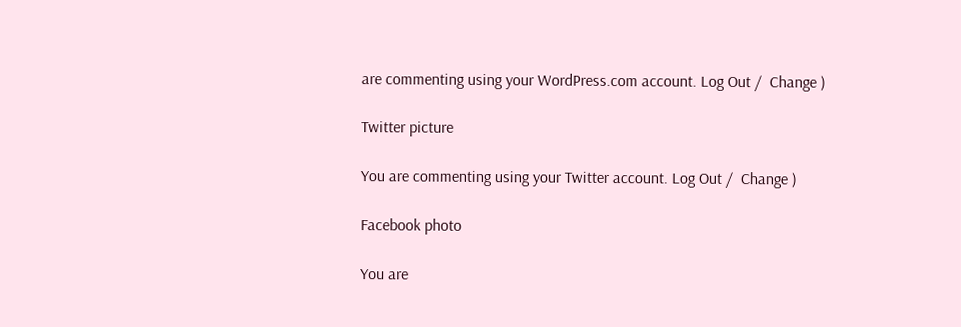are commenting using your WordPress.com account. Log Out /  Change )

Twitter picture

You are commenting using your Twitter account. Log Out /  Change )

Facebook photo

You are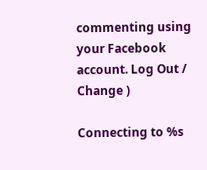commenting using your Facebook account. Log Out /  Change )

Connecting to %s